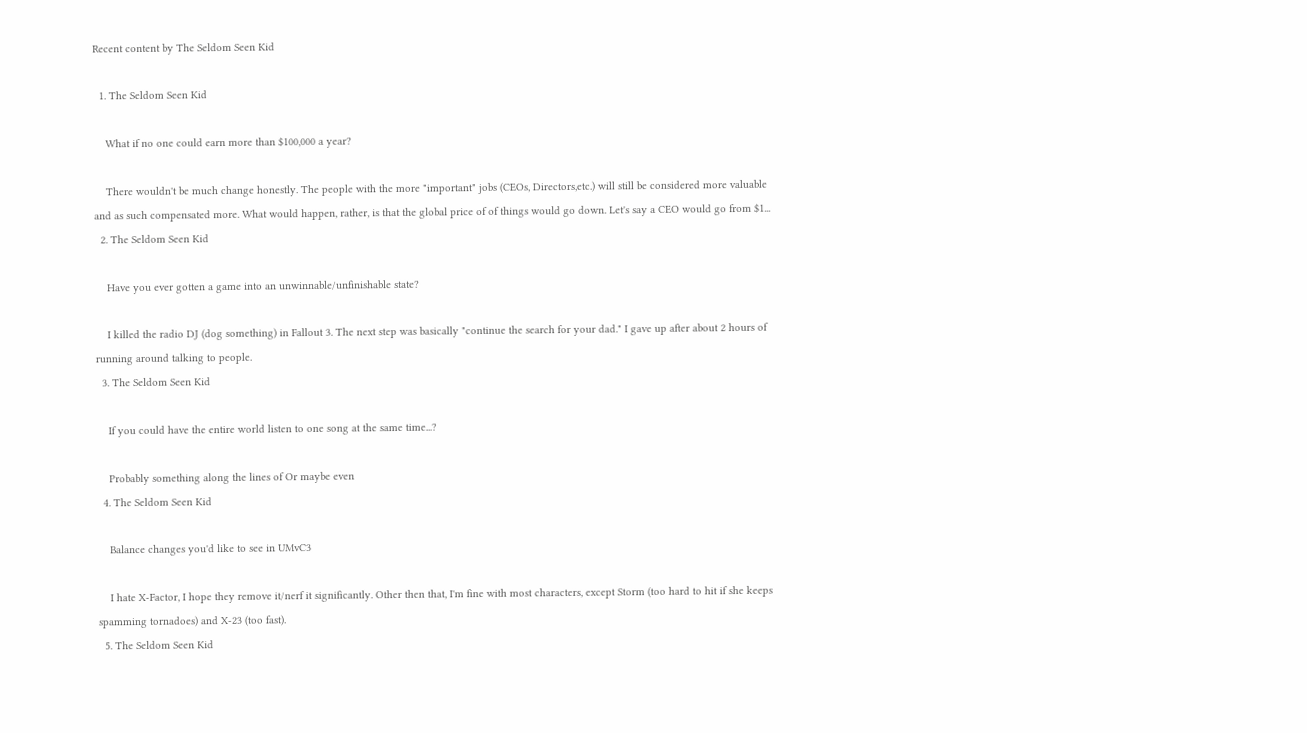Recent content by The Seldom Seen Kid

  1. The Seldom Seen Kid

    What if no one could earn more than $100,000 a year?

    There wouldn't be much change honestly. The people with the more "important" jobs (CEOs, Directors,etc.) will still be considered more valuable and as such compensated more. What would happen, rather, is that the global price of of things would go down. Let's say a CEO would go from $1...
  2. The Seldom Seen Kid

    Have you ever gotten a game into an unwinnable/unfinishable state?

    I killed the radio DJ (dog something) in Fallout 3. The next step was basically "continue the search for your dad." I gave up after about 2 hours of running around talking to people.
  3. The Seldom Seen Kid

    If you could have the entire world listen to one song at the same time...?

    Probably something along the lines of Or maybe even
  4. The Seldom Seen Kid

    Balance changes you'd like to see in UMvC3

    I hate X-Factor, I hope they remove it/nerf it significantly. Other then that, I'm fine with most characters, except Storm (too hard to hit if she keeps spamming tornadoes) and X-23 (too fast).
  5. The Seldom Seen Kid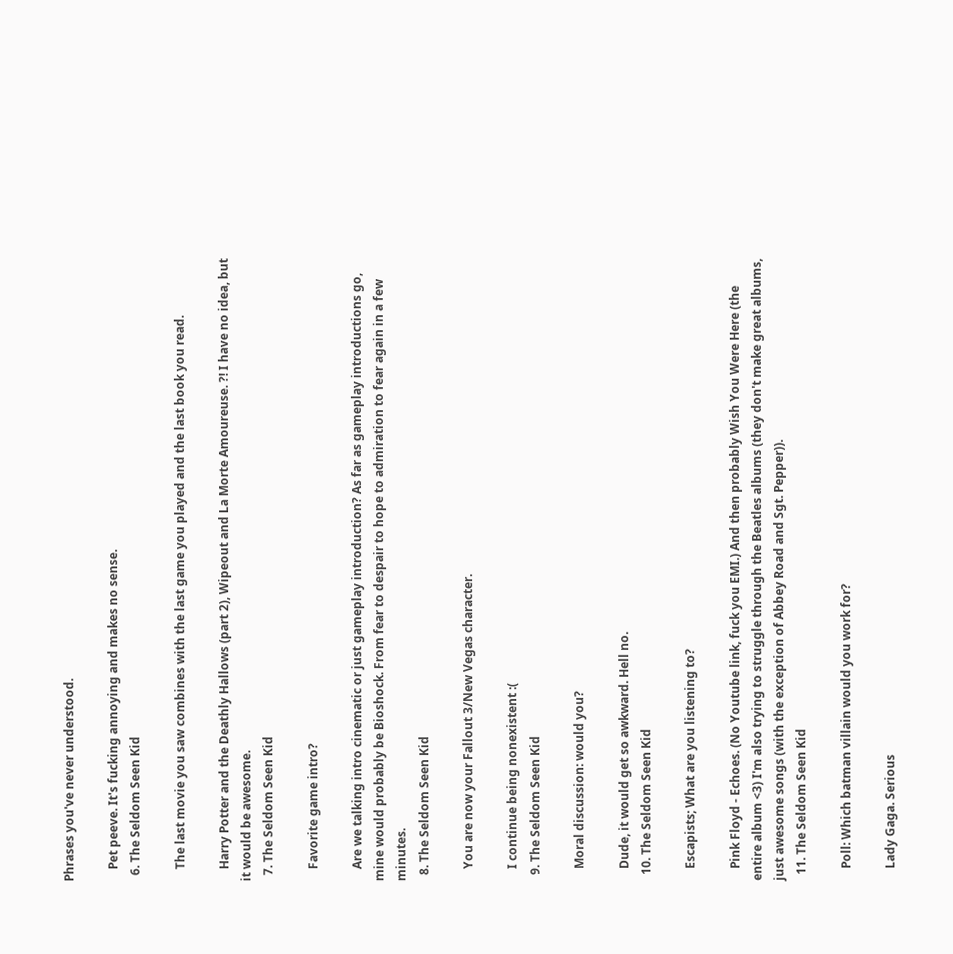Phrases you've never understood.

    Pet peeve. It's fucking annoying and makes no sense.
  6. The Seldom Seen Kid

    The last movie you saw combines with the last game you played and the last book you read.

    Harry Potter and the Deathly Hallows (part 2), Wipeout and La Morte Amoureuse. ?! I have no idea, but it would be awesome.
  7. The Seldom Seen Kid

    Favorite game intro?

    Are we talking intro cinematic or just gameplay introduction? As far as gameplay introductions go, mine would probably be Bioshock. From fear to despair to hope to admiration to fear again in a few minutes.
  8. The Seldom Seen Kid

    You are now your Fallout 3/New Vegas character.

    I continue being nonexistent :(
  9. The Seldom Seen Kid

    Moral discussion: would you?

    Dude, it would get so awkward. Hell no.
  10. The Seldom Seen Kid

    Escapists; What are you listening to?

    Pink Floyd - Echoes. (No Youtube link, fuck you EMI.) And then probably Wish You Were Here (the entire album <3) I'm also trying to struggle through the Beatles albums (they don't make great albums, just awesome songs (with the exception of Abbey Road and Sgt. Pepper)).
  11. The Seldom Seen Kid

    Poll: Which batman villain would you work for?

    Lady Gaga. Serious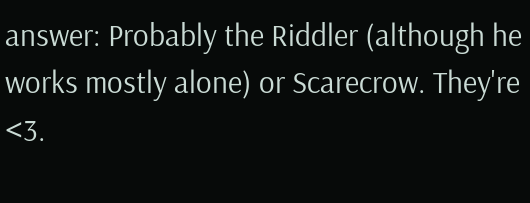answer: Probably the Riddler (although he works mostly alone) or Scarecrow. They're <3.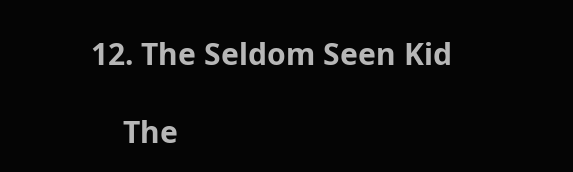12. The Seldom Seen Kid

    The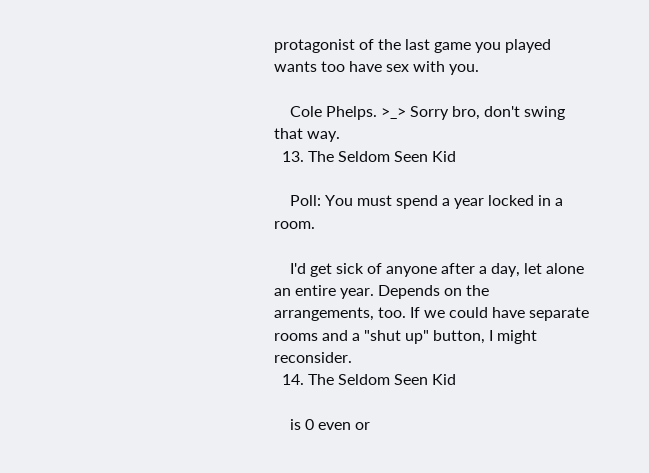protagonist of the last game you played wants too have sex with you.

    Cole Phelps. >_> Sorry bro, don't swing that way.
  13. The Seldom Seen Kid

    Poll: You must spend a year locked in a room.

    I'd get sick of anyone after a day, let alone an entire year. Depends on the arrangements, too. If we could have separate rooms and a "shut up" button, I might reconsider.
  14. The Seldom Seen Kid

    is 0 even or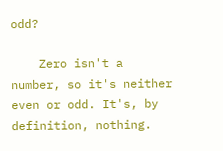odd?

    Zero isn't a number, so it's neither even or odd. It's, by definition, nothing.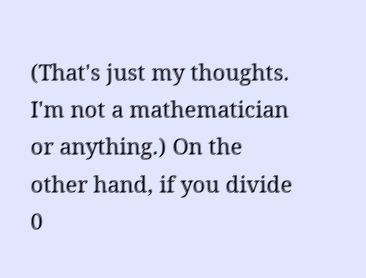(That's just my thoughts. I'm not a mathematician or anything.) On the other hand, if you divide 0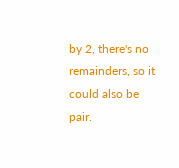by 2, there's no remainders, so it could also be pair.